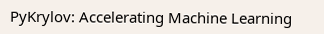PyKrylov: Accelerating Machine Learning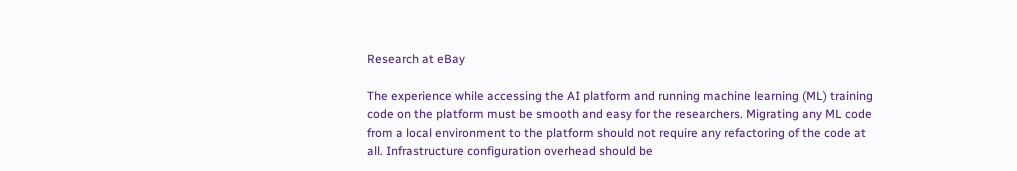Research at eBay

The experience while accessing the AI platform and running machine learning (ML) training code on the platform must be smooth and easy for the researchers. Migrating any ML code from a local environment to the platform should not require any refactoring of the code at all. Infrastructure configuration overhead should be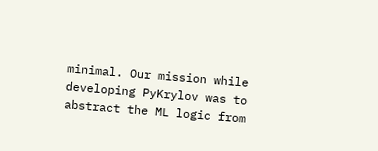minimal. Our mission while developing PyKrylov was to abstract the ML logic from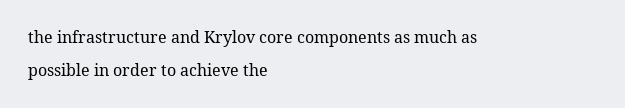the infrastructure and Krylov core components as much as possible in order to achieve the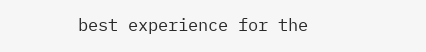best experience for the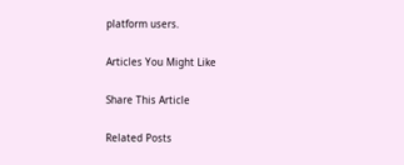platform users.

Articles You Might Like

Share This Article

Related Posts